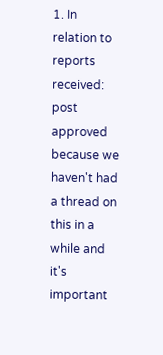1. In relation to reports received: post approved because we haven't had a thread on this in a while and it's important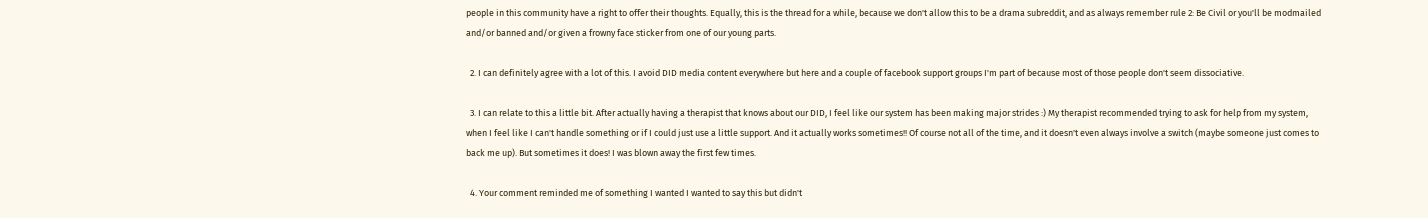people in this community have a right to offer their thoughts. Equally, this is the thread for a while, because we don't allow this to be a drama subreddit, and as always remember rule 2: Be Civil or you'll be modmailed and/or banned and/or given a frowny face sticker from one of our young parts.

  2. I can definitely agree with a lot of this. I avoid DID media content everywhere but here and a couple of facebook support groups I'm part of because most of those people don't seem dissociative.

  3. I can relate to this a little bit. After actually having a therapist that knows about our DID, I feel like our system has been making major strides :) My therapist recommended trying to ask for help from my system, when I feel like I can't handle something or if I could just use a little support. And it actually works sometimes!! Of course not all of the time, and it doesn't even always involve a switch (maybe someone just comes to back me up). But sometimes it does! I was blown away the first few times.

  4. Your comment reminded me of something I wanted I wanted to say this but didn't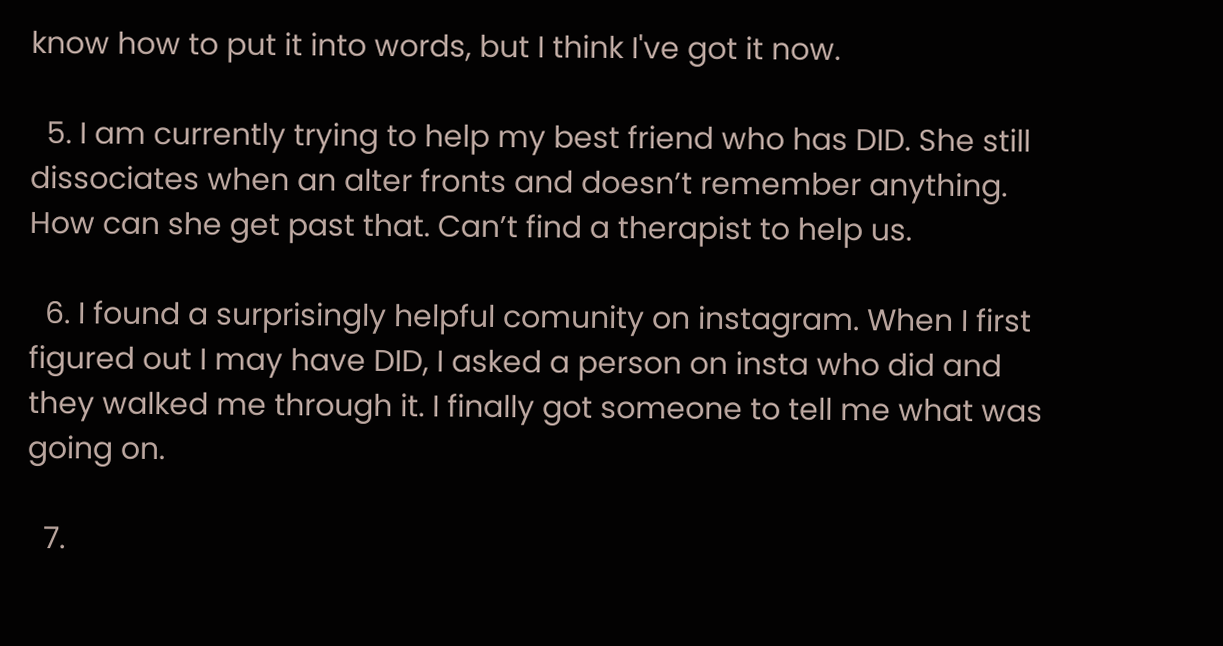know how to put it into words, but I think I've got it now.

  5. I am currently trying to help my best friend who has DID. She still dissociates when an alter fronts and doesn’t remember anything. How can she get past that. Can’t find a therapist to help us.

  6. I found a surprisingly helpful comunity on instagram. When I first figured out I may have DID, I asked a person on insta who did and they walked me through it. I finally got someone to tell me what was going on.

  7.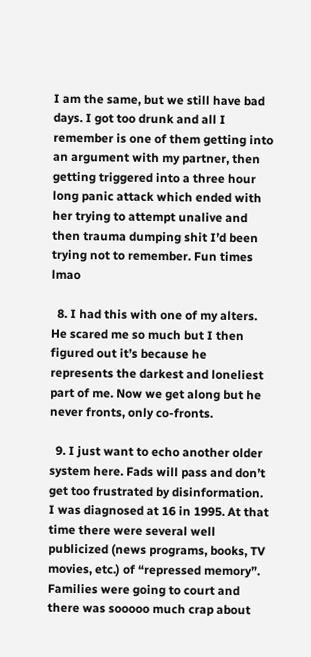I am the same, but we still have bad days. I got too drunk and all I remember is one of them getting into an argument with my partner, then getting triggered into a three hour long panic attack which ended with her trying to attempt unalive and then trauma dumping shit I’d been trying not to remember. Fun times lmao

  8. I had this with one of my alters. He scared me so much but I then figured out it’s because he represents the darkest and loneliest part of me. Now we get along but he never fronts, only co-fronts.

  9. I just want to echo another older system here. Fads will pass and don’t get too frustrated by disinformation. I was diagnosed at 16 in 1995. At that time there were several well publicized (news programs, books, TV movies, etc.) of “repressed memory”. Families were going to court and there was sooooo much crap about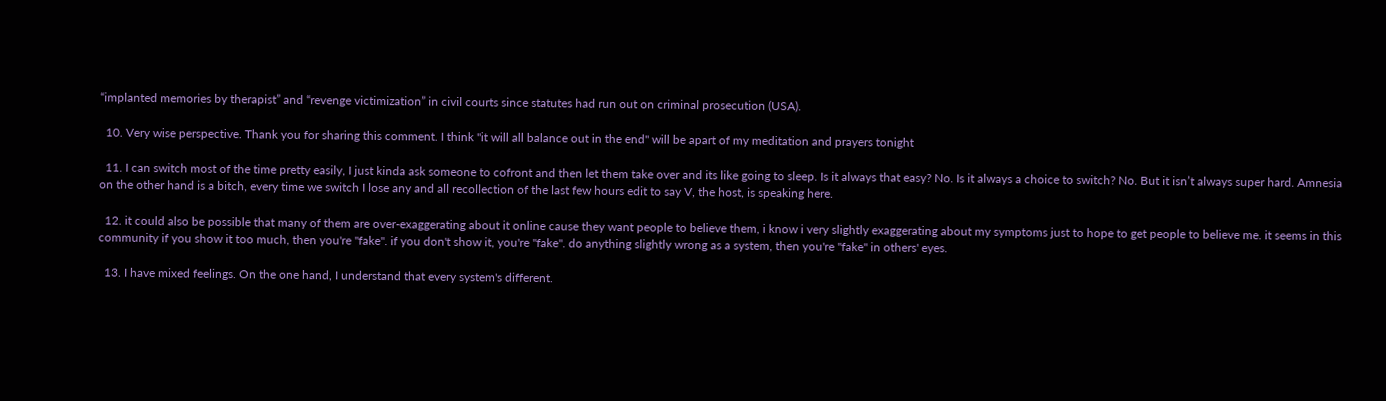“implanted memories by therapist” and “revenge victimization” in civil courts since statutes had run out on criminal prosecution (USA).

  10. Very wise perspective. Thank you for sharing this comment. I think "it will all balance out in the end" will be apart of my meditation and prayers tonight

  11. I can switch most of the time pretty easily, I just kinda ask someone to cofront and then let them take over and its like going to sleep. Is it always that easy? No. Is it always a choice to switch? No. But it isn’t always super hard. Amnesia on the other hand is a bitch, every time we switch I lose any and all recollection of the last few hours edit to say V, the host, is speaking here.

  12. it could also be possible that many of them are over-exaggerating about it online cause they want people to believe them, i know i very slightly exaggerating about my symptoms just to hope to get people to believe me. it seems in this community if you show it too much, then you're "fake". if you don't show it, you're "fake". do anything slightly wrong as a system, then you're "fake" in others' eyes.

  13. I have mixed feelings. On the one hand, I understand that every system's different.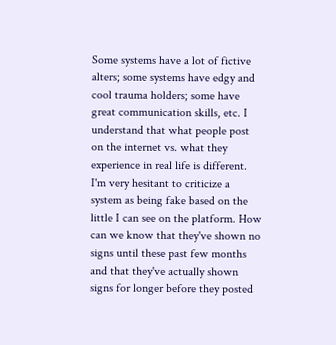Some systems have a lot of fictive alters; some systems have edgy and cool trauma holders; some have great communication skills, etc. I understand that what people post on the internet vs. what they experience in real life is different. I'm very hesitant to criticize a system as being fake based on the little I can see on the platform. How can we know that they've shown no signs until these past few months and that they've actually shown signs for longer before they posted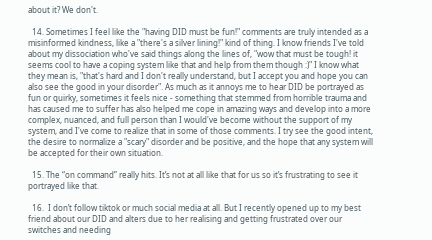about it? We don't.

  14. Sometimes I feel like the "having DID must be fun!" comments are truly intended as a misinformed kindness, like a "there's a silver lining!" kind of thing. I know friends I've told about my dissociation who've said things along the lines of, "wow that must be tough! it seems cool to have a coping system like that and help from them though :)" I know what they mean is, "that's hard and I don't really understand, but I accept you and hope you can also see the good in your disorder". As much as it annoys me to hear DID be portrayed as fun or quirky, sometimes it feels nice - something that stemmed from horrible trauma and has caused me to suffer has also helped me cope in amazing ways and develop into a more complex, nuanced, and full person than I would've become without the support of my system, and I've come to realize that in some of those comments. I try see the good intent, the desire to normalize a "scary" disorder and be positive, and the hope that any system will be accepted for their own situation.

  15. The “on command” really hits. It’s not at all like that for us so it’s frustrating to see it portrayed like that.

  16.  I don’t follow tiktok or much social media at all. But I recently opened up to my best friend about our DID and alters due to her realising and getting frustrated over our switches and needing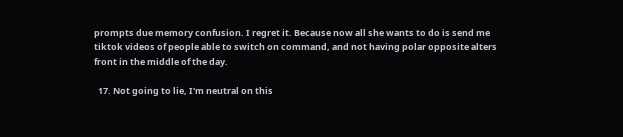prompts due memory confusion. I regret it. Because now all she wants to do is send me tiktok videos of people able to switch on command, and not having polar opposite alters front in the middle of the day.

  17. Not going to lie, I'm neutral on this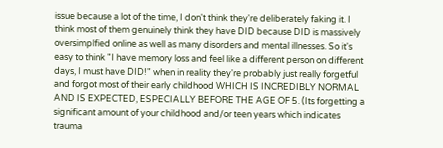issue because a lot of the time, I don't think they're deliberately faking it. I think most of them genuinely think they have DID because DID is massively oversimplfied online as well as many disorders and mental illnesses. So it's easy to think "I have memory loss and feel like a different person on different days, I must have DID!" when in reality they're probably just really forgetful and forgot most of their early childhood WHICH IS INCREDIBLY NORMAL AND IS EXPECTED, ESPECIALLY BEFORE THE AGE OF 5. (Its forgetting a significant amount of your childhood and/or teen years which indicates trauma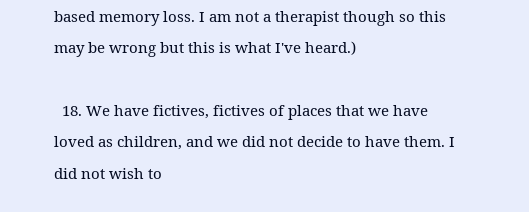based memory loss. I am not a therapist though so this may be wrong but this is what I've heard.)

  18. We have fictives, fictives of places that we have loved as children, and we did not decide to have them. I did not wish to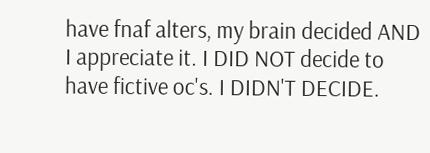have fnaf alters, my brain decided AND I appreciate it. I DID NOT decide to have fictive oc's. I DIDN'T DECIDE.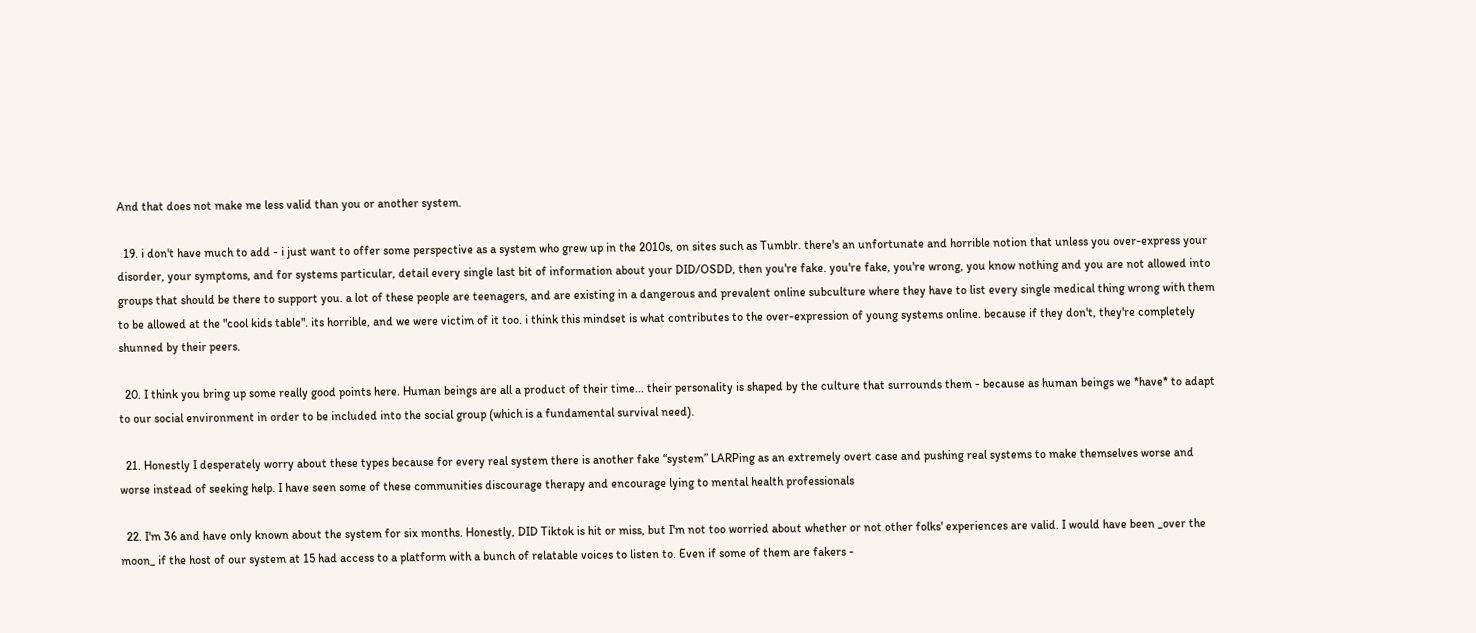And that does not make me less valid than you or another system.

  19. i don't have much to add - i just want to offer some perspective as a system who grew up in the 2010s, on sites such as Tumblr. there's an unfortunate and horrible notion that unless you over-express your disorder, your symptoms, and for systems particular, detail every single last bit of information about your DID/OSDD, then you're fake. you're fake, you're wrong, you know nothing and you are not allowed into groups that should be there to support you. a lot of these people are teenagers, and are existing in a dangerous and prevalent online subculture where they have to list every single medical thing wrong with them to be allowed at the "cool kids table". its horrible, and we were victim of it too. i think this mindset is what contributes to the over-expression of young systems online. because if they don't, they're completely shunned by their peers.

  20. I think you bring up some really good points here. Human beings are all a product of their time... their personality is shaped by the culture that surrounds them - because as human beings we *have* to adapt to our social environment in order to be included into the social group (which is a fundamental survival need).

  21. Honestly I desperately worry about these types because for every real system there is another fake “system” LARPing as an extremely overt case and pushing real systems to make themselves worse and worse instead of seeking help. I have seen some of these communities discourage therapy and encourage lying to mental health professionals

  22. I'm 36 and have only known about the system for six months. Honestly, DID Tiktok is hit or miss, but I'm not too worried about whether or not other folks' experiences are valid. I would have been _over the moon_ if the host of our system at 15 had access to a platform with a bunch of relatable voices to listen to. Even if some of them are fakers -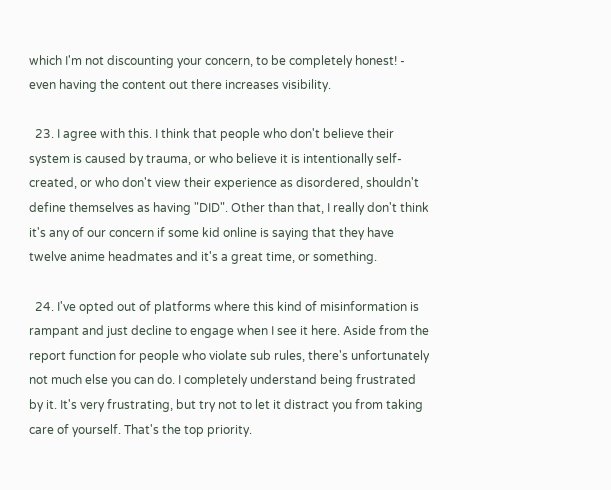which I'm not discounting your concern, to be completely honest! - even having the content out there increases visibility.

  23. I agree with this. I think that people who don't believe their system is caused by trauma, or who believe it is intentionally self-created, or who don't view their experience as disordered, shouldn't define themselves as having "DID". Other than that, I really don't think it's any of our concern if some kid online is saying that they have twelve anime headmates and it's a great time, or something.

  24. I've opted out of platforms where this kind of misinformation is rampant and just decline to engage when I see it here. Aside from the report function for people who violate sub rules, there's unfortunately not much else you can do. I completely understand being frustrated by it. It's very frustrating, but try not to let it distract you from taking care of yourself. That's the top priority.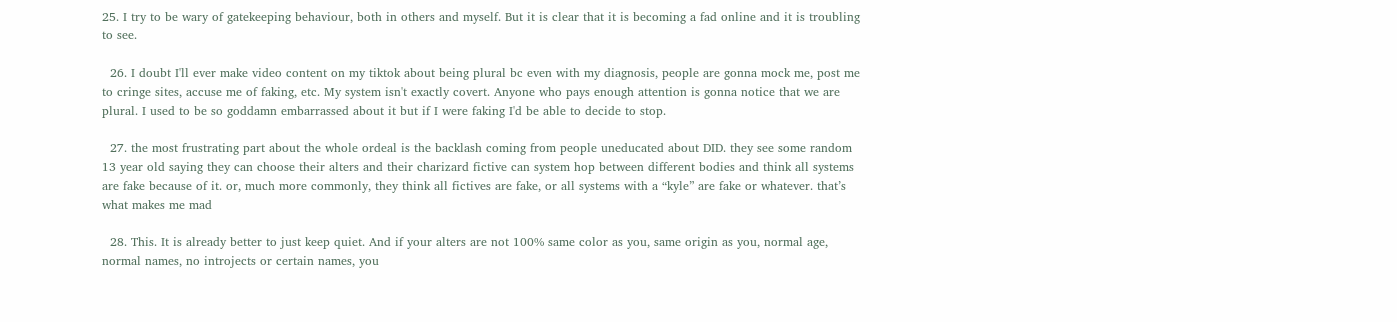25. I try to be wary of gatekeeping behaviour, both in others and myself. But it is clear that it is becoming a fad online and it is troubling to see.

  26. I doubt I'll ever make video content on my tiktok about being plural bc even with my diagnosis, people are gonna mock me, post me to cringe sites, accuse me of faking, etc. My system isn't exactly covert. Anyone who pays enough attention is gonna notice that we are plural. I used to be so goddamn embarrassed about it but if I were faking I'd be able to decide to stop.

  27. the most frustrating part about the whole ordeal is the backlash coming from people uneducated about DID. they see some random 13 year old saying they can choose their alters and their charizard fictive can system hop between different bodies and think all systems are fake because of it. or, much more commonly, they think all fictives are fake, or all systems with a “kyle” are fake or whatever. that’s what makes me mad

  28. This. It is already better to just keep quiet. And if your alters are not 100% same color as you, same origin as you, normal age, normal names, no introjects or certain names, you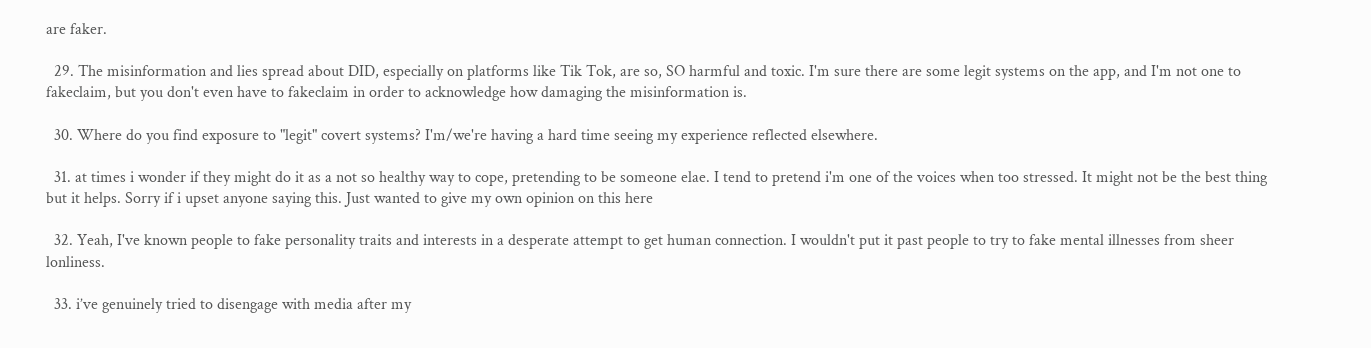are faker.

  29. The misinformation and lies spread about DID, especially on platforms like Tik Tok, are so, SO harmful and toxic. I'm sure there are some legit systems on the app, and I'm not one to fakeclaim, but you don't even have to fakeclaim in order to acknowledge how damaging the misinformation is.

  30. Where do you find exposure to "legit" covert systems? I'm/we're having a hard time seeing my experience reflected elsewhere.

  31. at times i wonder if they might do it as a not so healthy way to cope, pretending to be someone elae. I tend to pretend i'm one of the voices when too stressed. It might not be the best thing but it helps. Sorry if i upset anyone saying this. Just wanted to give my own opinion on this here

  32. Yeah, I've known people to fake personality traits and interests in a desperate attempt to get human connection. I wouldn't put it past people to try to fake mental illnesses from sheer lonliness.

  33. i’ve genuinely tried to disengage with media after my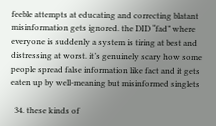feeble attempts at educating and correcting blatant misinformation gets ignored. the DID “fad” where everyone is suddenly a system is tiring at best and distressing at worst. it’s genuinely scary how some people spread false information like fact and it gets eaten up by well-meaning but misinformed singlets

  34. these kinds of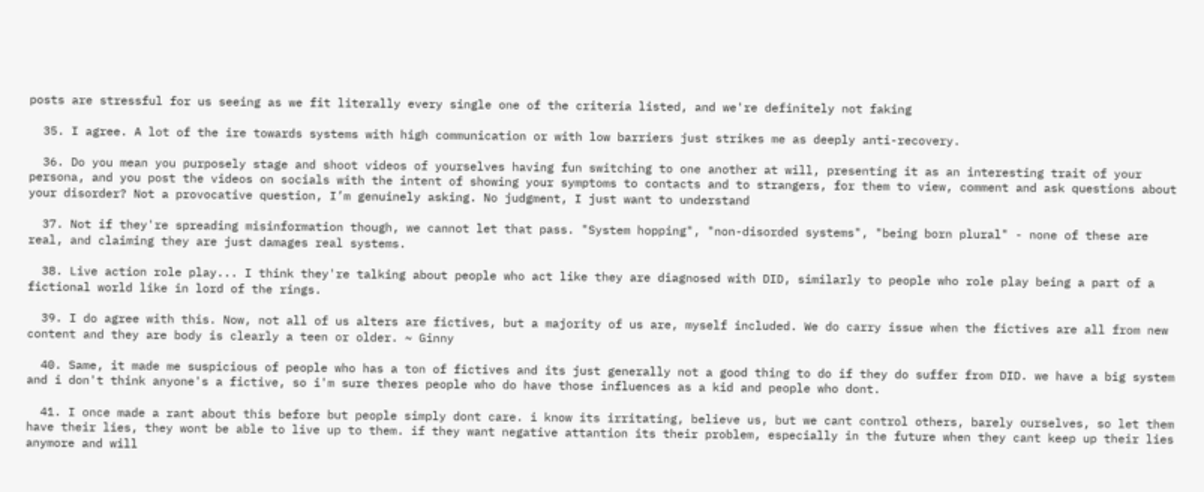posts are stressful for us seeing as we fit literally every single one of the criteria listed, and we're definitely not faking

  35. I agree. A lot of the ire towards systems with high communication or with low barriers just strikes me as deeply anti-recovery.

  36. Do you mean you purposely stage and shoot videos of yourselves having fun switching to one another at will, presenting it as an interesting trait of your persona, and you post the videos on socials with the intent of showing your symptoms to contacts and to strangers, for them to view, comment and ask questions about your disorder? Not a provocative question, I’m genuinely asking. No judgment, I just want to understand

  37. Not if they're spreading misinformation though, we cannot let that pass. "System hopping", "non-disorded systems", "being born plural" - none of these are real, and claiming they are just damages real systems.

  38. Live action role play... I think they're talking about people who act like they are diagnosed with DID, similarly to people who role play being a part of a fictional world like in lord of the rings.

  39. I do agree with this. Now, not all of us alters are fictives, but a majority of us are, myself included. We do carry issue when the fictives are all from new content and they are body is clearly a teen or older. ~ Ginny

  40. Same, it made me suspicious of people who has a ton of fictives and its just generally not a good thing to do if they do suffer from DID. we have a big system and i don't think anyone's a fictive, so i'm sure theres people who do have those influences as a kid and people who dont.

  41. I once made a rant about this before but people simply dont care. i know its irritating, believe us, but we cant control others, barely ourselves, so let them have their lies, they wont be able to live up to them. if they want negative attantion its their problem, especially in the future when they cant keep up their lies anymore and will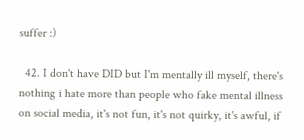suffer :)

  42. I don't have DID but I'm mentally ill myself, there's nothing i hate more than people who fake mental illness on social media, it's not fun, it's not quirky, it's awful, if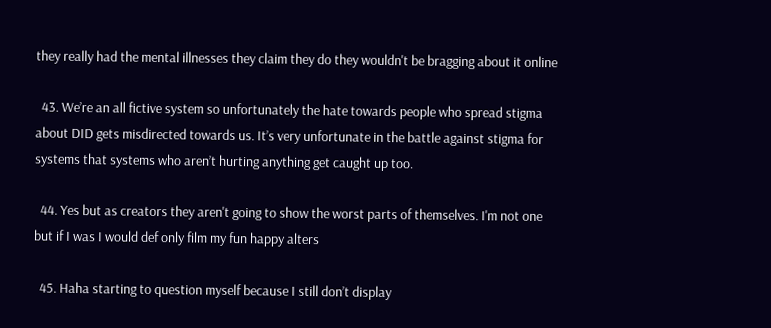they really had the mental illnesses they claim they do they wouldn't be bragging about it online

  43. We’re an all fictive system so unfortunately the hate towards people who spread stigma about DID gets misdirected towards us. It’s very unfortunate in the battle against stigma for systems that systems who aren’t hurting anything get caught up too.

  44. Yes but as creators they aren't going to show the worst parts of themselves. I'm not one but if I was I would def only film my fun happy alters

  45. Haha starting to question myself because I still don’t display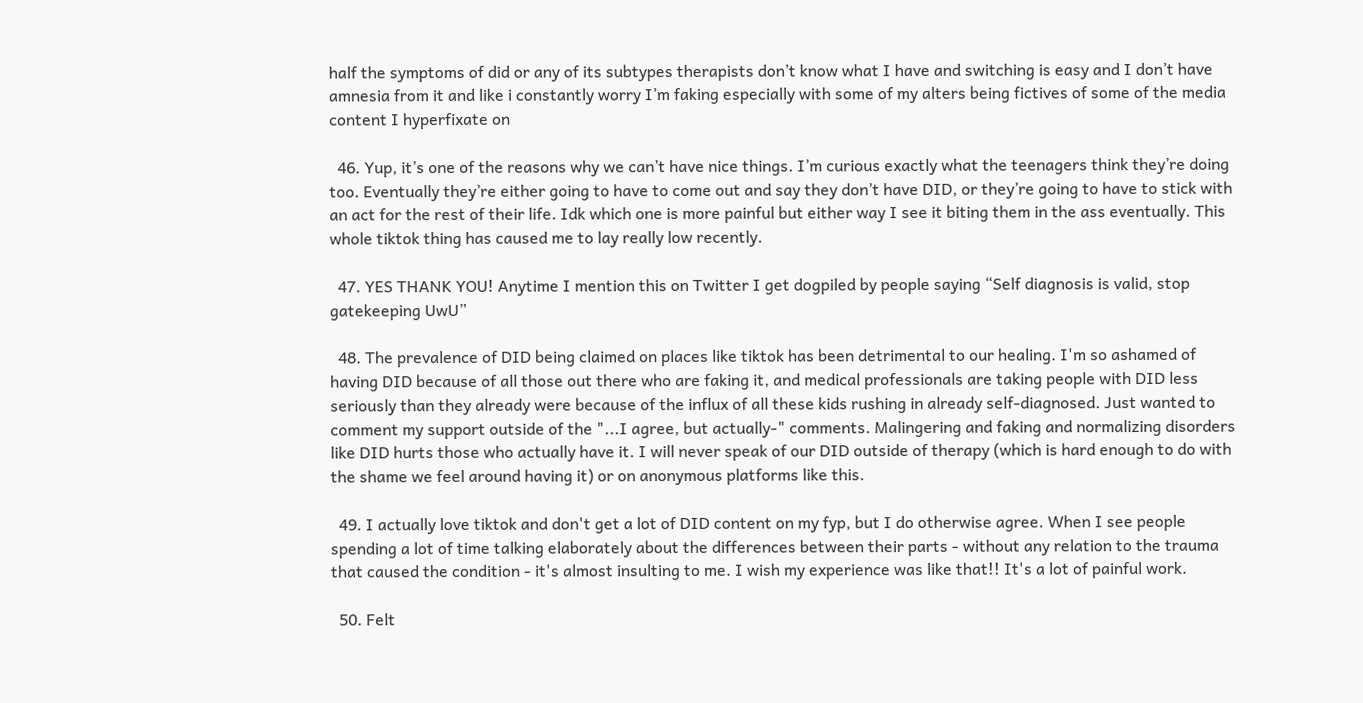half the symptoms of did or any of its subtypes therapists don’t know what I have and switching is easy and I don’t have amnesia from it and like i constantly worry I’m faking especially with some of my alters being fictives of some of the media content I hyperfixate on

  46. Yup, it’s one of the reasons why we can’t have nice things. I’m curious exactly what the teenagers think they’re doing too. Eventually they’re either going to have to come out and say they don’t have DID, or they’re going to have to stick with an act for the rest of their life. Idk which one is more painful but either way I see it biting them in the ass eventually. This whole tiktok thing has caused me to lay really low recently.

  47. YES THANK YOU! Anytime I mention this on Twitter I get dogpiled by people saying “Self diagnosis is valid, stop gatekeeping UwU”

  48. The prevalence of DID being claimed on places like tiktok has been detrimental to our healing. I'm so ashamed of having DID because of all those out there who are faking it, and medical professionals are taking people with DID less seriously than they already were because of the influx of all these kids rushing in already self-diagnosed. Just wanted to comment my support outside of the "...I agree, but actually-" comments. Malingering and faking and normalizing disorders like DID hurts those who actually have it. I will never speak of our DID outside of therapy (which is hard enough to do with the shame we feel around having it) or on anonymous platforms like this.

  49. I actually love tiktok and don't get a lot of DID content on my fyp, but I do otherwise agree. When I see people spending a lot of time talking elaborately about the differences between their parts - without any relation to the trauma that caused the condition - it's almost insulting to me. I wish my experience was like that!! It's a lot of painful work.

  50. Felt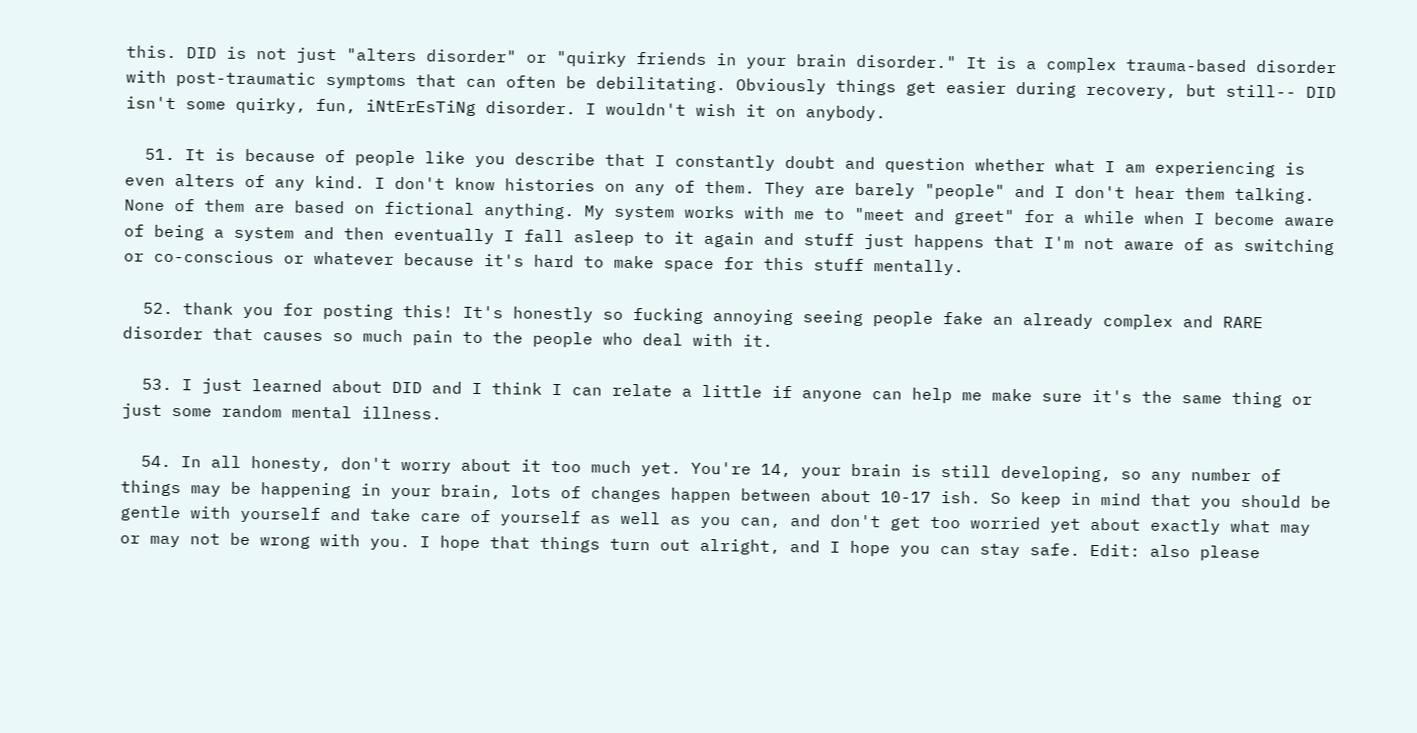this. DID is not just "alters disorder" or "quirky friends in your brain disorder." It is a complex trauma-based disorder with post-traumatic symptoms that can often be debilitating. Obviously things get easier during recovery, but still-- DID isn't some quirky, fun, iNtErEsTiNg disorder. I wouldn't wish it on anybody.

  51. It is because of people like you describe that I constantly doubt and question whether what I am experiencing is even alters of any kind. I don't know histories on any of them. They are barely "people" and I don't hear them talking. None of them are based on fictional anything. My system works with me to "meet and greet" for a while when I become aware of being a system and then eventually I fall asleep to it again and stuff just happens that I'm not aware of as switching or co-conscious or whatever because it's hard to make space for this stuff mentally.

  52. thank you for posting this! It's honestly so fucking annoying seeing people fake an already complex and RARE disorder that causes so much pain to the people who deal with it.

  53. I just learned about DID and I think I can relate a little if anyone can help me make sure it's the same thing or just some random mental illness.

  54. In all honesty, don't worry about it too much yet. You're 14, your brain is still developing, so any number of things may be happening in your brain, lots of changes happen between about 10-17 ish. So keep in mind that you should be gentle with yourself and take care of yourself as well as you can, and don't get too worried yet about exactly what may or may not be wrong with you. I hope that things turn out alright, and I hope you can stay safe. Edit: also please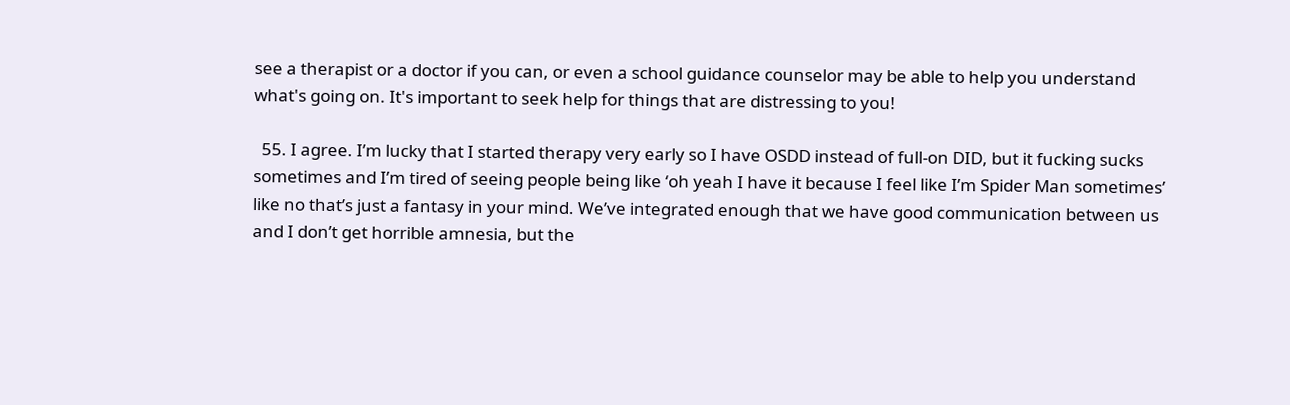see a therapist or a doctor if you can, or even a school guidance counselor may be able to help you understand what's going on. It's important to seek help for things that are distressing to you!

  55. I agree. I’m lucky that I started therapy very early so I have OSDD instead of full-on DID, but it fucking sucks sometimes and I’m tired of seeing people being like ‘oh yeah I have it because I feel like I’m Spider Man sometimes’ like no that’s just a fantasy in your mind. We’ve integrated enough that we have good communication between us and I don’t get horrible amnesia, but the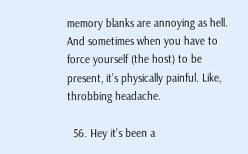memory blanks are annoying as hell. And sometimes when you have to force yourself (the host) to be present, it’s physically painful. Like, throbbing headache.

  56. Hey it’s been a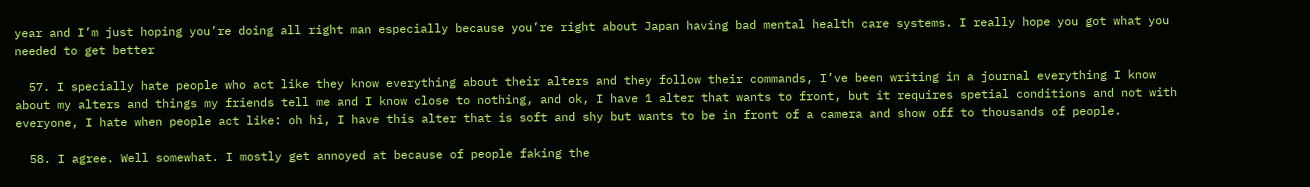year and I’m just hoping you’re doing all right man especially because you’re right about Japan having bad mental health care systems. I really hope you got what you needed to get better

  57. I specially hate people who act like they know everything about their alters and they follow their commands, I’ve been writing in a journal everything I know about my alters and things my friends tell me and I know close to nothing, and ok, I have 1 alter that wants to front, but it requires spetial conditions and not with everyone, I hate when people act like: oh hi, I have this alter that is soft and shy but wants to be in front of a camera and show off to thousands of people.

  58. I agree. Well somewhat. I mostly get annoyed at because of people faking the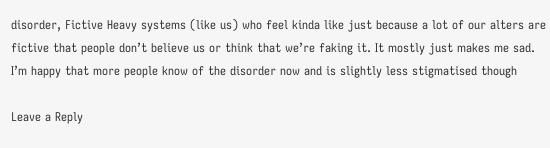disorder, Fictive Heavy systems (like us) who feel kinda like just because a lot of our alters are fictive that people don’t believe us or think that we’re faking it. It mostly just makes me sad. I’m happy that more people know of the disorder now and is slightly less stigmatised though

Leave a Reply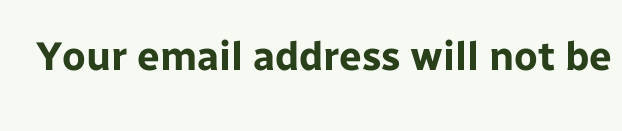Your email address will not be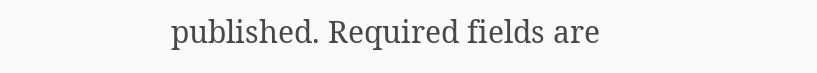published. Required fields are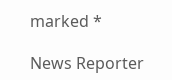marked *

News Reporter